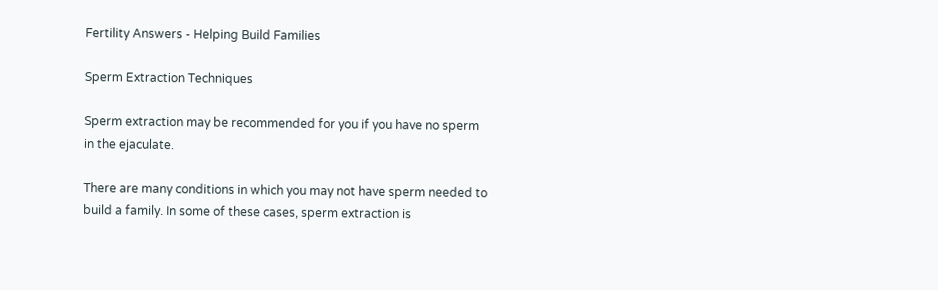Fertility Answers - Helping Build Families

Sperm Extraction Techniques

Sperm extraction may be recommended for you if you have no sperm in the ejaculate.

There are many conditions in which you may not have sperm needed to build a family. In some of these cases, sperm extraction is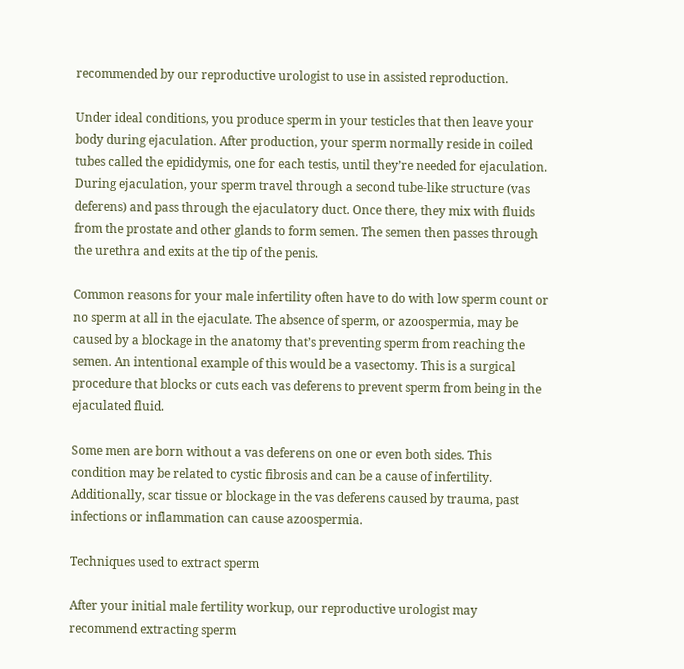recommended by our reproductive urologist to use in assisted reproduction.

Under ideal conditions, you produce sperm in your testicles that then leave your body during ejaculation. After production, your sperm normally reside in coiled tubes called the epididymis, one for each testis, until they’re needed for ejaculation. During ejaculation, your sperm travel through a second tube-like structure (vas deferens) and pass through the ejaculatory duct. Once there, they mix with fluids from the prostate and other glands to form semen. The semen then passes through the urethra and exits at the tip of the penis.

Common reasons for your male infertility often have to do with low sperm count or no sperm at all in the ejaculate. The absence of sperm, or azoospermia, may be caused by a blockage in the anatomy that’s preventing sperm from reaching the semen. An intentional example of this would be a vasectomy. This is a surgical procedure that blocks or cuts each vas deferens to prevent sperm from being in the ejaculated fluid.

Some men are born without a vas deferens on one or even both sides. This condition may be related to cystic fibrosis and can be a cause of infertility. Additionally, scar tissue or blockage in the vas deferens caused by trauma, past infections or inflammation can cause azoospermia.

Techniques used to extract sperm

After your initial male fertility workup, our reproductive urologist may recommend extracting sperm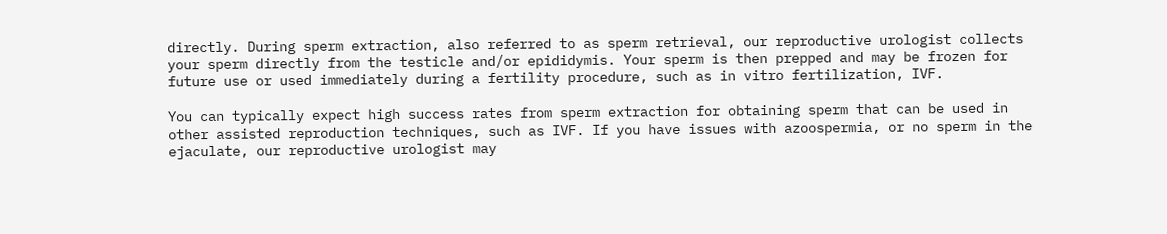directly. During sperm extraction, also referred to as sperm retrieval, our reproductive urologist collects your sperm directly from the testicle and/or epididymis. Your sperm is then prepped and may be frozen for future use or used immediately during a fertility procedure, such as in vitro fertilization, IVF.

You can typically expect high success rates from sperm extraction for obtaining sperm that can be used in other assisted reproduction techniques, such as IVF. If you have issues with azoospermia, or no sperm in the ejaculate, our reproductive urologist may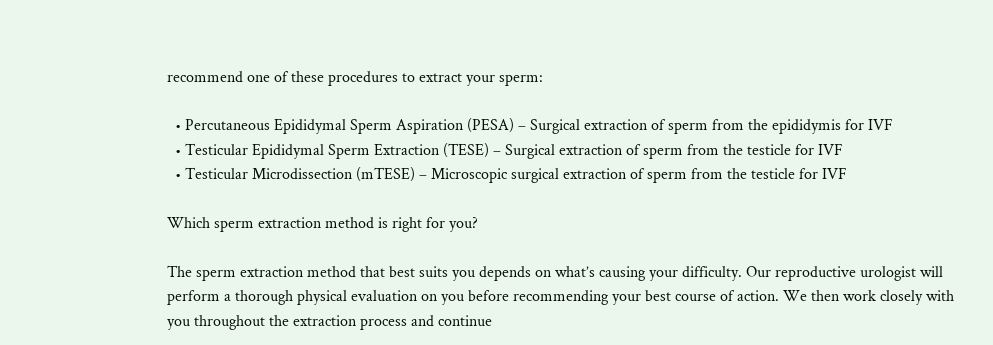recommend one of these procedures to extract your sperm:

  • Percutaneous Epididymal Sperm Aspiration (PESA) – Surgical extraction of sperm from the epididymis for IVF
  • Testicular Epididymal Sperm Extraction (TESE) – Surgical extraction of sperm from the testicle for IVF
  • Testicular Microdissection (mTESE) – Microscopic surgical extraction of sperm from the testicle for IVF

Which sperm extraction method is right for you?

The sperm extraction method that best suits you depends on what’s causing your difficulty. Our reproductive urologist will perform a thorough physical evaluation on you before recommending your best course of action. We then work closely with you throughout the extraction process and continue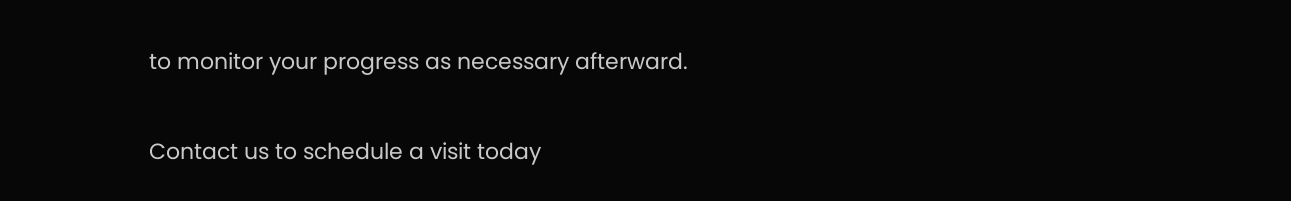to monitor your progress as necessary afterward.

Contact us to schedule a visit today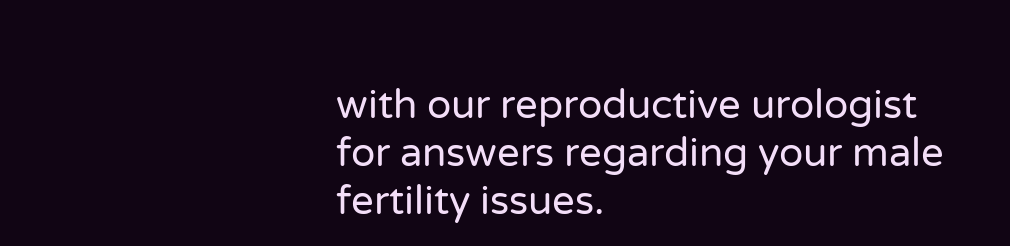with our reproductive urologist for answers regarding your male fertility issues.